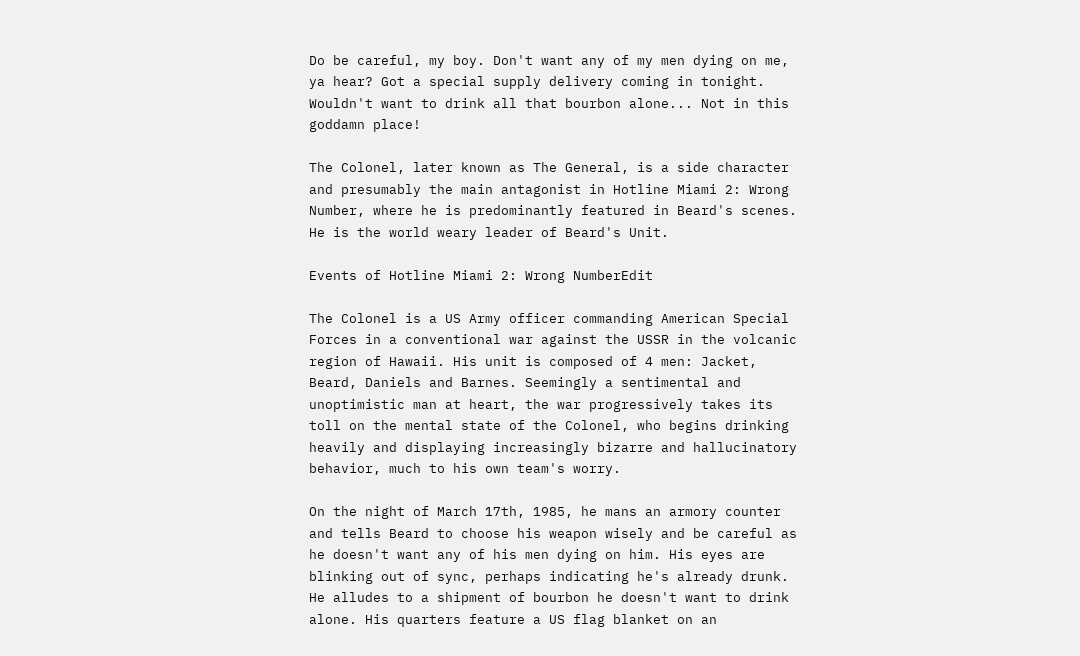Do be careful, my boy. Don't want any of my men dying on me, ya hear? Got a special supply delivery coming in tonight. Wouldn't want to drink all that bourbon alone... Not in this goddamn place!

The Colonel, later known as The General, is a side character and presumably the main antagonist in Hotline Miami 2: Wrong Number, where he is predominantly featured in Beard's scenes. He is the world weary leader of Beard's Unit.

Events of Hotline Miami 2: Wrong NumberEdit

The Colonel is a US Army officer commanding American Special Forces in a conventional war against the USSR in the volcanic region of Hawaii. His unit is composed of 4 men: Jacket, Beard, Daniels and Barnes. Seemingly a sentimental and unoptimistic man at heart, the war progressively takes its toll on the mental state of the Colonel, who begins drinking heavily and displaying increasingly bizarre and hallucinatory behavior, much to his own team's worry.

On the night of March 17th, 1985, he mans an armory counter and tells Beard to choose his weapon wisely and be careful as he doesn't want any of his men dying on him. His eyes are blinking out of sync, perhaps indicating he's already drunk. He alludes to a shipment of bourbon he doesn't want to drink alone. His quarters feature a US flag blanket on an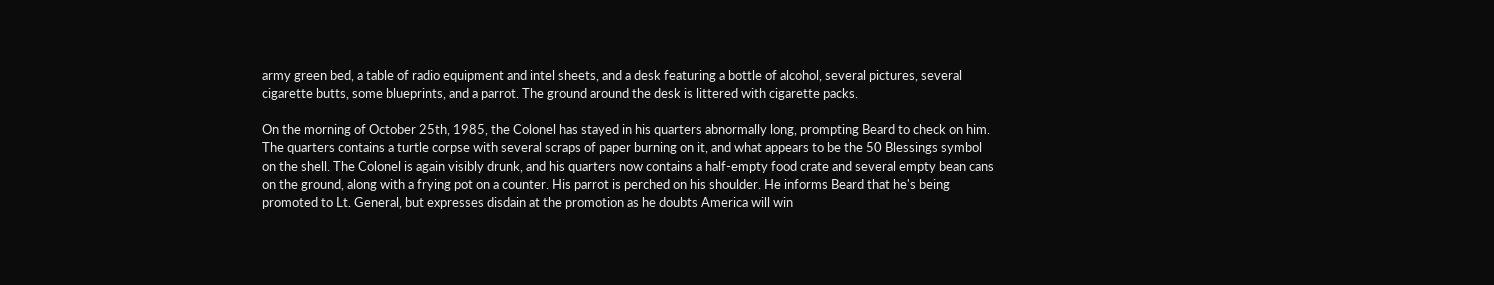army green bed, a table of radio equipment and intel sheets, and a desk featuring a bottle of alcohol, several pictures, several cigarette butts, some blueprints, and a parrot. The ground around the desk is littered with cigarette packs.

On the morning of October 25th, 1985, the Colonel has stayed in his quarters abnormally long, prompting Beard to check on him. The quarters contains a turtle corpse with several scraps of paper burning on it, and what appears to be the 50 Blessings symbol on the shell. The Colonel is again visibly drunk, and his quarters now contains a half-empty food crate and several empty bean cans on the ground, along with a frying pot on a counter. His parrot is perched on his shoulder. He informs Beard that he's being promoted to Lt. General, but expresses disdain at the promotion as he doubts America will win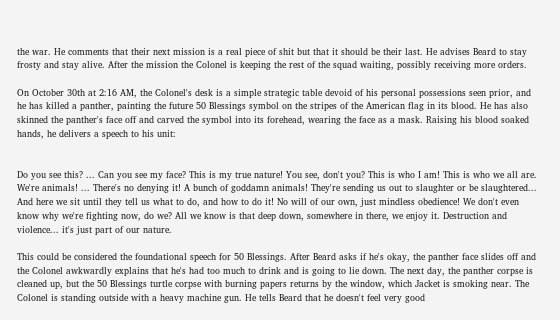the war. He comments that their next mission is a real piece of shit but that it should be their last. He advises Beard to stay frosty and stay alive. After the mission the Colonel is keeping the rest of the squad waiting, possibly receiving more orders.

On October 30th at 2:16 AM, the Colonel's desk is a simple strategic table devoid of his personal possessions seen prior, and he has killed a panther, painting the future 50 Blessings symbol on the stripes of the American flag in its blood. He has also skinned the panther's face off and carved the symbol into its forehead, wearing the face as a mask. Raising his blood soaked hands, he delivers a speech to his unit:


Do you see this? ... Can you see my face? This is my true nature! You see, don't you? This is who I am! This is who we all are. We're animals! ... There's no denying it! A bunch of goddamn animals! They're sending us out to slaughter or be slaughtered... And here we sit until they tell us what to do, and how to do it! No will of our own, just mindless obedience! We don't even know why we're fighting now, do we? All we know is that deep down, somewhere in there, we enjoy it. Destruction and violence... it's just part of our nature.

This could be considered the foundational speech for 50 Blessings. After Beard asks if he's okay, the panther face slides off and the Colonel awkwardly explains that he's had too much to drink and is going to lie down. The next day, the panther corpse is cleaned up, but the 50 Blessings turtle corpse with burning papers returns by the window, which Jacket is smoking near. The Colonel is standing outside with a heavy machine gun. He tells Beard that he doesn't feel very good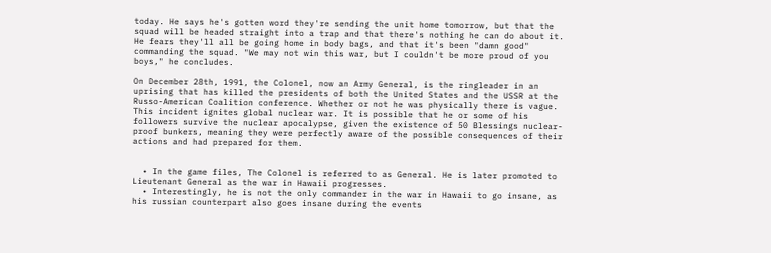today. He says he's gotten word they're sending the unit home tomorrow, but that the squad will be headed straight into a trap and that there's nothing he can do about it. He fears they'll all be going home in body bags, and that it's been "damn good" commanding the squad. "We may not win this war, but I couldn't be more proud of you boys," he concludes.

On December 28th, 1991, the Colonel, now an Army General, is the ringleader in an uprising that has killed the presidents of both the United States and the USSR at the Russo-American Coalition conference. Whether or not he was physically there is vague. This incident ignites global nuclear war. It is possible that he or some of his followers survive the nuclear apocalypse, given the existence of 50 Blessings nuclear-proof bunkers, meaning they were perfectly aware of the possible consequences of their actions and had prepared for them.


  • In the game files, The Colonel is referred to as General. He is later promoted to Lieutenant General as the war in Hawaii progresses.
  • Interestingly, he is not the only commander in the war in Hawaii to go insane, as his russian counterpart also goes insane during the events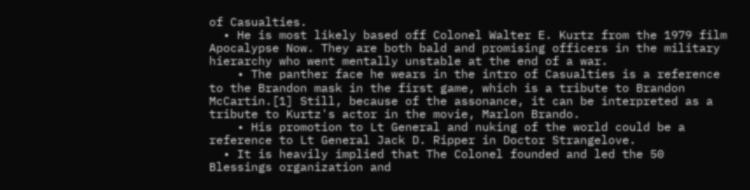of Casualties.
  • He is most likely based off Colonel Walter E. Kurtz from the 1979 film Apocalypse Now. They are both bald and promising officers in the military hierarchy who went mentally unstable at the end of a war.
    • The panther face he wears in the intro of Casualties is a reference to the Brandon mask in the first game, which is a tribute to Brandon McCartin.[1] Still, because of the assonance, it can be interpreted as a tribute to Kurtz's actor in the movie, Marlon Brando.
    • His promotion to Lt General and nuking of the world could be a reference to Lt General Jack D. Ripper in Doctor Strangelove.
  • It is heavily implied that The Colonel founded and led the 50 Blessings organization and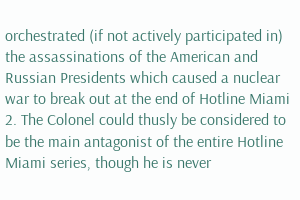orchestrated (if not actively participated in) the assassinations of the American and Russian Presidents which caused a nuclear war to break out at the end of Hotline Miami 2. The Colonel could thusly be considered to be the main antagonist of the entire Hotline Miami series, though he is never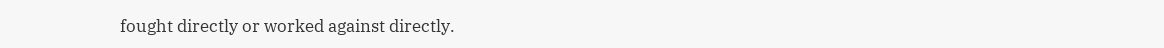fought directly or worked against directly.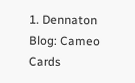1. Dennaton Blog: Cameo Cards